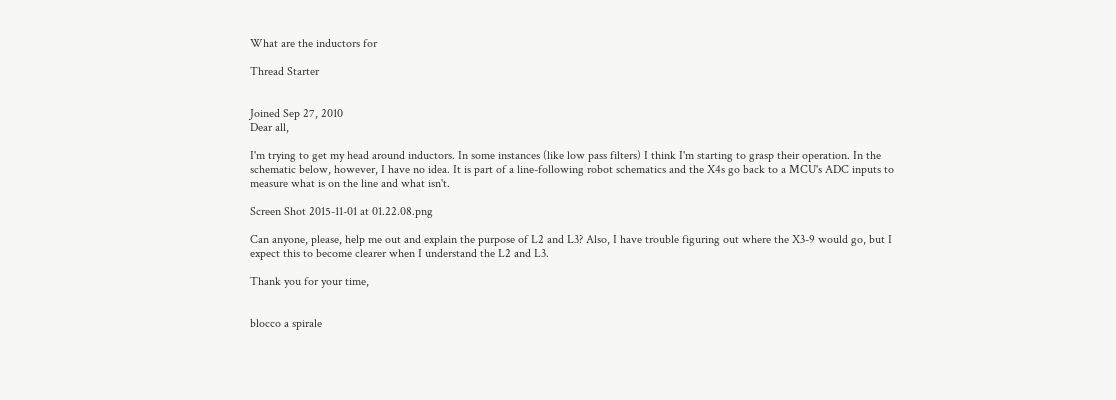What are the inductors for

Thread Starter


Joined Sep 27, 2010
Dear all,

I'm trying to get my head around inductors. In some instances (like low pass filters) I think I'm starting to grasp their operation. In the schematic below, however, I have no idea. It is part of a line-following robot schematics and the X4s go back to a MCU's ADC inputs to measure what is on the line and what isn't.

Screen Shot 2015-11-01 at 01.22.08.png

Can anyone, please, help me out and explain the purpose of L2 and L3? Also, I have trouble figuring out where the X3-9 would go, but I expect this to become clearer when I understand the L2 and L3.

Thank you for your time,


blocco a spirale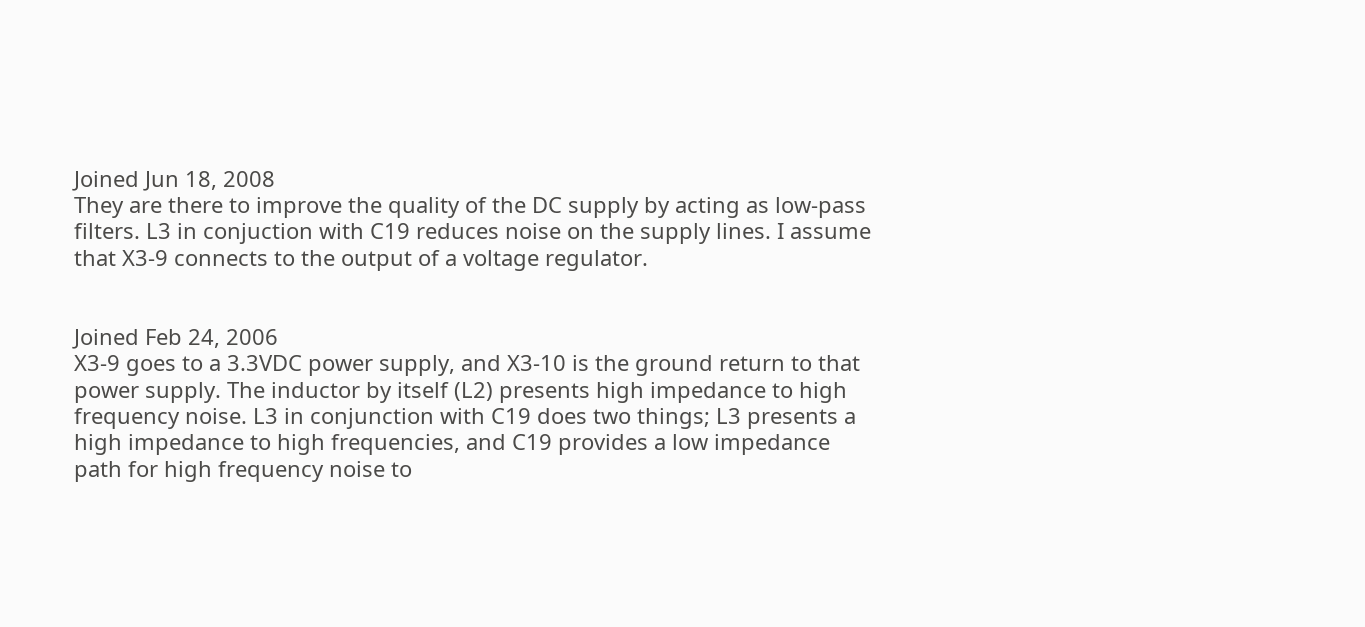Joined Jun 18, 2008
They are there to improve the quality of the DC supply by acting as low-pass filters. L3 in conjuction with C19 reduces noise on the supply lines. I assume that X3-9 connects to the output of a voltage regulator.


Joined Feb 24, 2006
X3-9 goes to a 3.3VDC power supply, and X3-10 is the ground return to that power supply. The inductor by itself (L2) presents high impedance to high frequency noise. L3 in conjunction with C19 does two things; L3 presents a high impedance to high frequencies, and C19 provides a low impedance path for high frequency noise to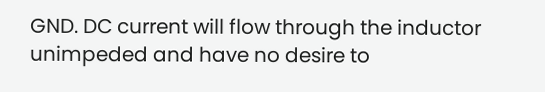GND. DC current will flow through the inductor unimpeded and have no desire to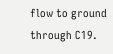flow to ground through C19.